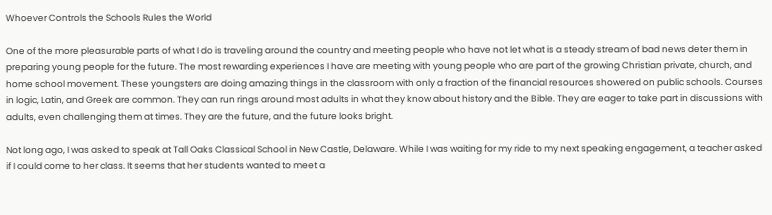Whoever Controls the Schools Rules the World

One of the more pleasurable parts of what I do is traveling around the country and meeting people who have not let what is a steady stream of bad news deter them in preparing young people for the future. The most rewarding experiences I have are meeting with young people who are part of the growing Christian private, church, and home school movement. These youngsters are doing amazing things in the classroom with only a fraction of the financial resources showered on public schools. Courses in logic, Latin, and Greek are common. They can run rings around most adults in what they know about history and the Bible. They are eager to take part in discussions with adults, even challenging them at times. They are the future, and the future looks bright.

Not long ago, I was asked to speak at Tall Oaks Classical School in New Castle, Delaware. While I was waiting for my ride to my next speaking engagement, a teacher asked if I could come to her class. It seems that her students wanted to meet a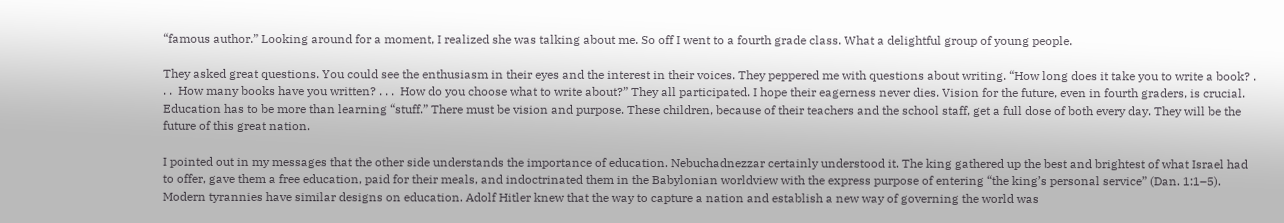“famous author.” Looking around for a moment, I realized she was talking about me. So off I went to a fourth grade class. What a delightful group of young people.

They asked great questions. You could see the enthusiasm in their eyes and the interest in their voices. They peppered me with questions about writing. “How long does it take you to write a book? . . .  How many books have you written? . . .  How do you choose what to write about?” They all participated. I hope their eagerness never dies. Vision for the future, even in fourth graders, is crucial. Education has to be more than learning “stuff.” There must be vision and purpose. These children, because of their teachers and the school staff, get a full dose of both every day. They will be the future of this great nation.

I pointed out in my messages that the other side understands the importance of education. Nebuchadnezzar certainly understood it. The king gathered up the best and brightest of what Israel had to offer, gave them a free education, paid for their meals, and indoctrinated them in the Babylonian worldview with the express purpose of entering “the king’s personal service” (Dan. 1:1–5). Modern tyrannies have similar designs on education. Adolf Hitler knew that the way to capture a nation and establish a new way of governing the world was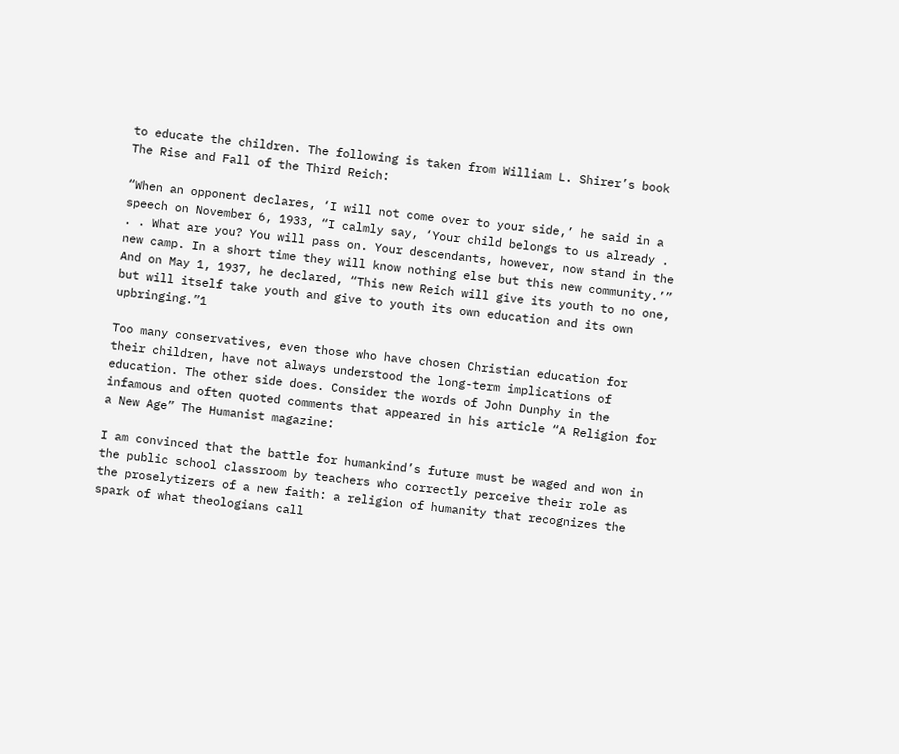to educate the children. The following is taken from William L. Shirer’s book The Rise and Fall of the Third Reich:

“When an opponent declares, ‘I will not come over to your side,’ he said in a speech on November 6, 1933, “I calmly say, ‘Your child belongs to us already . . . What are you? You will pass on. Your descendants, however, now stand in the new camp. In a short time they will know nothing else but this new community.’” And on May 1, 1937, he declared, “This new Reich will give its youth to no one, but will itself take youth and give to youth its own education and its own upbringing.”1

Too many conservatives, even those who have chosen Christian education for their children, have not always understood the long-term implications of education. The other side does. Consider the words of John Dunphy in the infamous and often quoted comments that appeared in his article “A Religion for a New Age” The Humanist magazine:

I am convinced that the battle for humankind’s future must be waged and won in the public school classroom by teachers who correctly perceive their role as the proselytizers of a new faith: a religion of humanity that recognizes the spark of what theologians call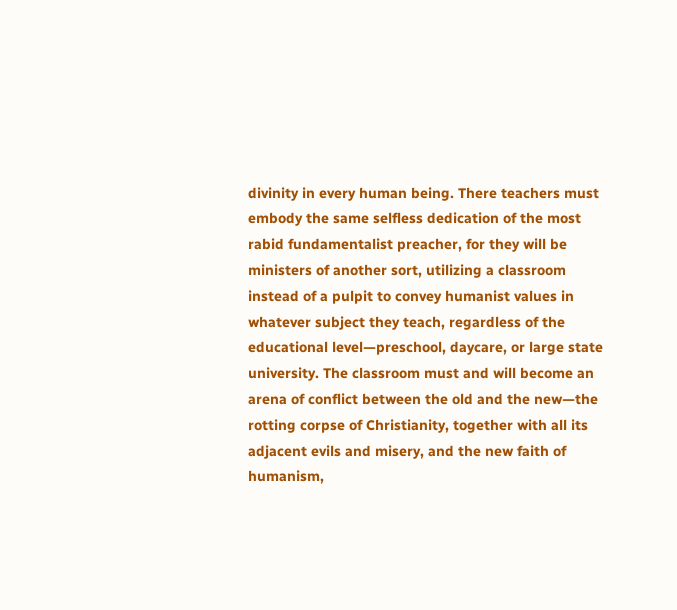divinity in every human being. There teachers must embody the same selfless dedication of the most rabid fundamentalist preacher, for they will be ministers of another sort, utilizing a classroom instead of a pulpit to convey humanist values in whatever subject they teach, regardless of the educational level—preschool, daycare, or large state university. The classroom must and will become an arena of conflict between the old and the new—the rotting corpse of Christianity, together with all its adjacent evils and misery, and the new faith of humanism,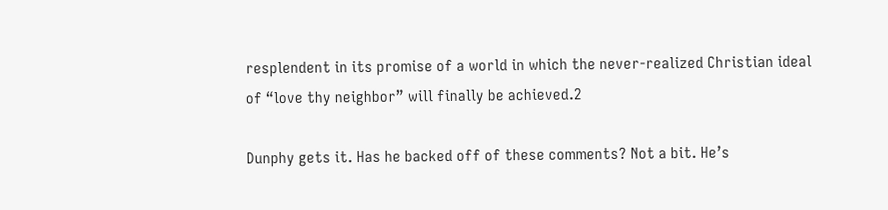resplendent in its promise of a world in which the never-realized Christian ideal of “love thy neighbor” will finally be achieved.2

Dunphy gets it. Has he backed off of these comments? Not a bit. He’s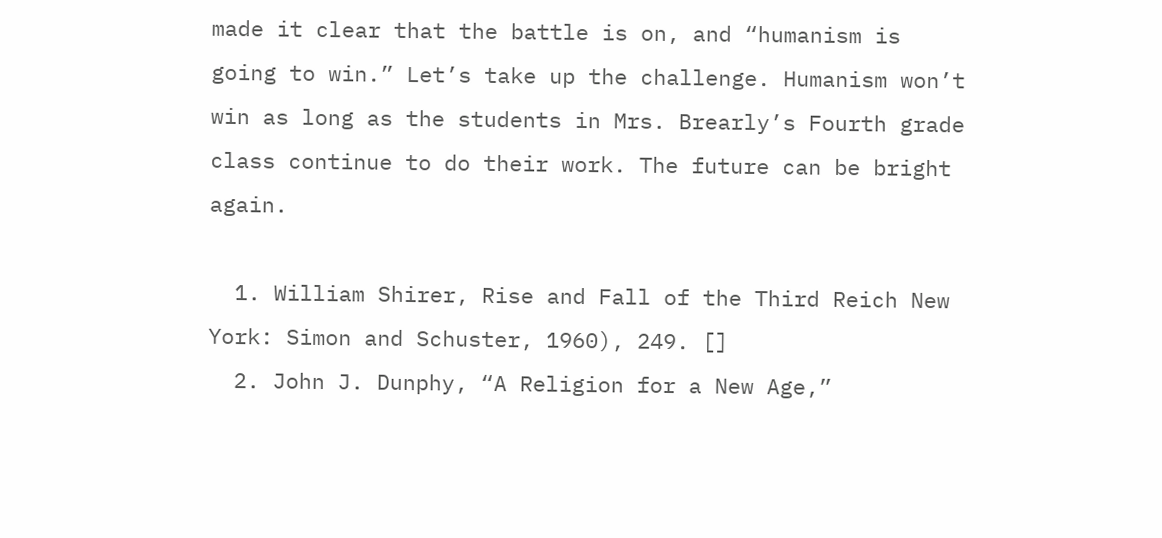made it clear that the battle is on, and “humanism is going to win.” Let’s take up the challenge. Humanism won’t win as long as the students in Mrs. Brearly’s Fourth grade class continue to do their work. The future can be bright again.

  1. William Shirer, Rise and Fall of the Third Reich New York: Simon and Schuster, 1960), 249. []
  2. John J. Dunphy, “A Religion for a New Age,”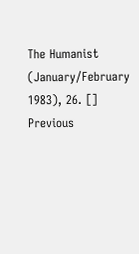The Humanist (January/February 1983), 26. []
Previous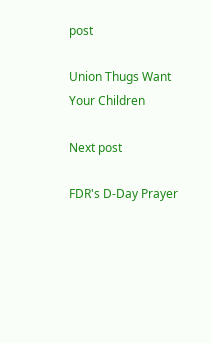post

Union Thugs Want Your Children

Next post

FDR's D-Day Prayer